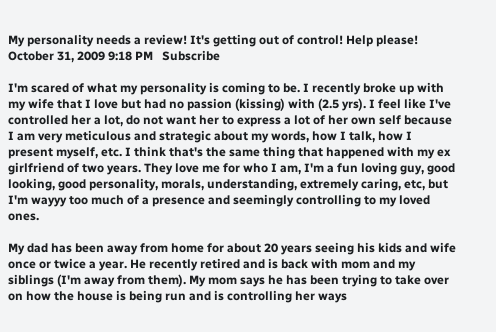My personality needs a review! It's getting out of control! Help please!
October 31, 2009 9:18 PM   Subscribe

I'm scared of what my personality is coming to be. I recently broke up with my wife that I love but had no passion (kissing) with (2.5 yrs). I feel like I've controlled her a lot, do not want her to express a lot of her own self because I am very meticulous and strategic about my words, how I talk, how I present myself, etc. I think that's the same thing that happened with my ex girlfriend of two years. They love me for who I am, I'm a fun loving guy, good looking, good personality, morals, understanding, extremely caring, etc, but I'm wayyy too much of a presence and seemingly controlling to my loved ones.

My dad has been away from home for about 20 years seeing his kids and wife once or twice a year. He recently retired and is back with mom and my siblings (I'm away from them). My mom says he has been trying to take over on how the house is being run and is controlling her ways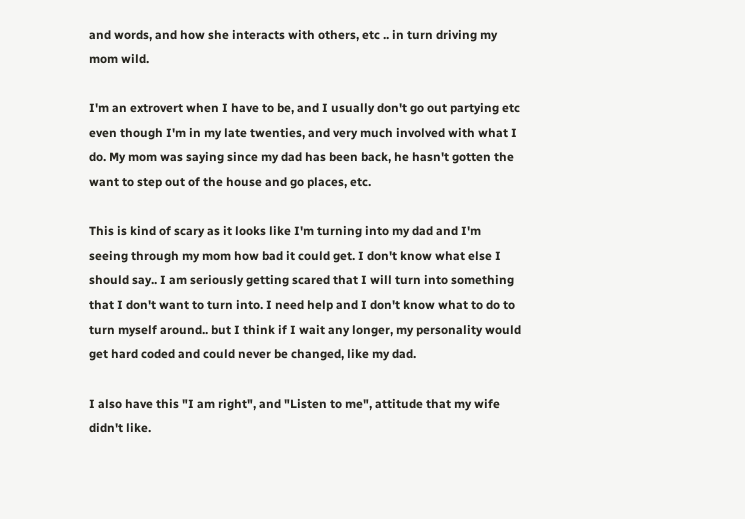and words, and how she interacts with others, etc .. in turn driving my mom wild.

I'm an extrovert when I have to be, and I usually don't go out partying etc even though I'm in my late twenties, and very much involved with what I do. My mom was saying since my dad has been back, he hasn't gotten the want to step out of the house and go places, etc.

This is kind of scary as it looks like I'm turning into my dad and I'm seeing through my mom how bad it could get. I don't know what else I should say.. I am seriously getting scared that I will turn into something that I don't want to turn into. I need help and I don't know what to do to turn myself around.. but I think if I wait any longer, my personality would get hard coded and could never be changed, like my dad.

I also have this "I am right", and "Listen to me", attitude that my wife didn't like.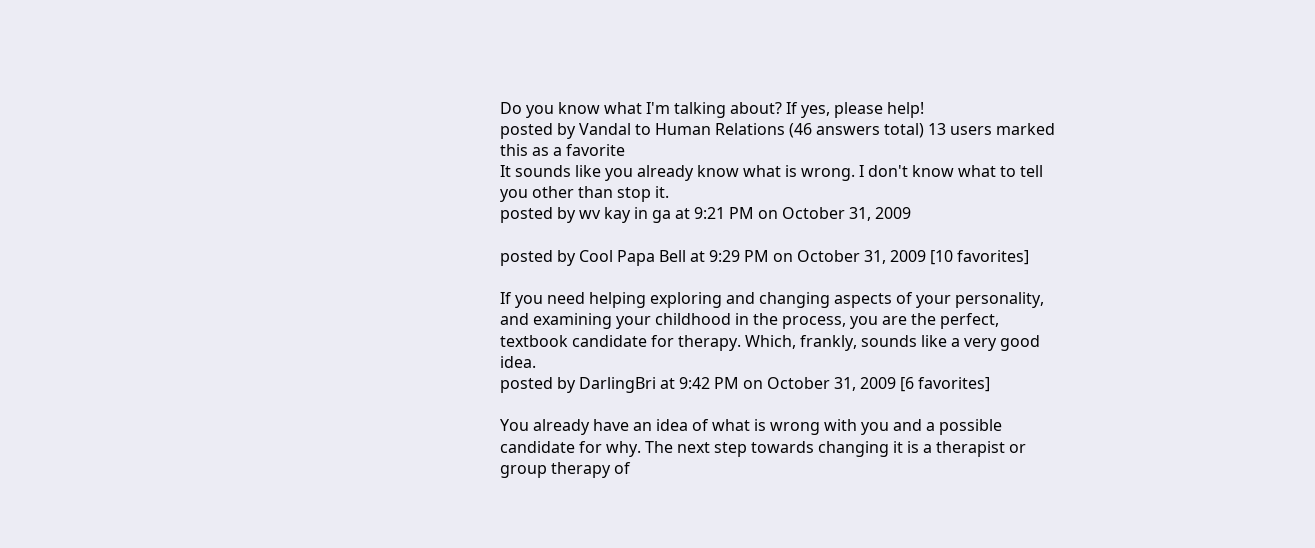Do you know what I'm talking about? If yes, please help!
posted by Vandal to Human Relations (46 answers total) 13 users marked this as a favorite
It sounds like you already know what is wrong. I don't know what to tell you other than stop it.
posted by wv kay in ga at 9:21 PM on October 31, 2009

posted by Cool Papa Bell at 9:29 PM on October 31, 2009 [10 favorites]

If you need helping exploring and changing aspects of your personality, and examining your childhood in the process, you are the perfect, textbook candidate for therapy. Which, frankly, sounds like a very good idea.
posted by DarlingBri at 9:42 PM on October 31, 2009 [6 favorites]

You already have an idea of what is wrong with you and a possible candidate for why. The next step towards changing it is a therapist or group therapy of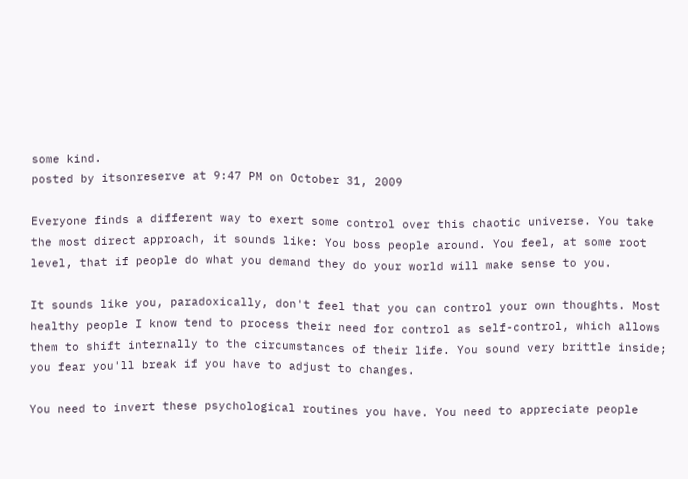some kind.
posted by itsonreserve at 9:47 PM on October 31, 2009

Everyone finds a different way to exert some control over this chaotic universe. You take the most direct approach, it sounds like: You boss people around. You feel, at some root level, that if people do what you demand they do your world will make sense to you.

It sounds like you, paradoxically, don't feel that you can control your own thoughts. Most healthy people I know tend to process their need for control as self-control, which allows them to shift internally to the circumstances of their life. You sound very brittle inside; you fear you'll break if you have to adjust to changes.

You need to invert these psychological routines you have. You need to appreciate people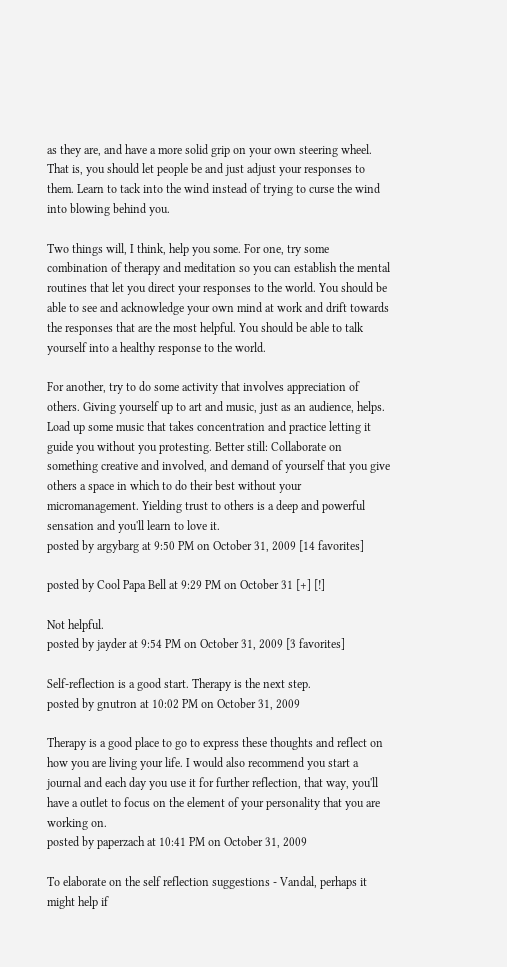as they are, and have a more solid grip on your own steering wheel. That is, you should let people be and just adjust your responses to them. Learn to tack into the wind instead of trying to curse the wind into blowing behind you.

Two things will, I think, help you some. For one, try some combination of therapy and meditation so you can establish the mental routines that let you direct your responses to the world. You should be able to see and acknowledge your own mind at work and drift towards the responses that are the most helpful. You should be able to talk yourself into a healthy response to the world.

For another, try to do some activity that involves appreciation of others. Giving yourself up to art and music, just as an audience, helps. Load up some music that takes concentration and practice letting it guide you without you protesting. Better still: Collaborate on something creative and involved, and demand of yourself that you give others a space in which to do their best without your micromanagement. Yielding trust to others is a deep and powerful sensation and you'll learn to love it.
posted by argybarg at 9:50 PM on October 31, 2009 [14 favorites]

posted by Cool Papa Bell at 9:29 PM on October 31 [+] [!]

Not helpful.
posted by jayder at 9:54 PM on October 31, 2009 [3 favorites]

Self-reflection is a good start. Therapy is the next step.
posted by gnutron at 10:02 PM on October 31, 2009

Therapy is a good place to go to express these thoughts and reflect on how you are living your life. I would also recommend you start a journal and each day you use it for further reflection, that way, you'll have a outlet to focus on the element of your personality that you are working on.
posted by paperzach at 10:41 PM on October 31, 2009

To elaborate on the self reflection suggestions - Vandal, perhaps it might help if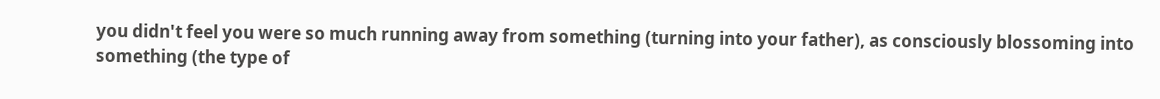you didn't feel you were so much running away from something (turning into your father), as consciously blossoming into something (the type of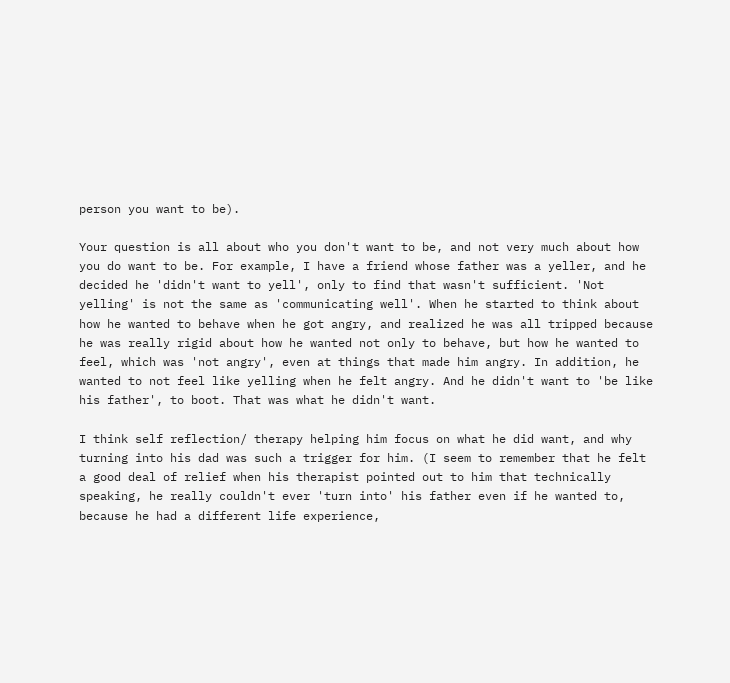person you want to be).

Your question is all about who you don't want to be, and not very much about how you do want to be. For example, I have a friend whose father was a yeller, and he decided he 'didn't want to yell', only to find that wasn't sufficient. 'Not yelling' is not the same as 'communicating well'. When he started to think about how he wanted to behave when he got angry, and realized he was all tripped because he was really rigid about how he wanted not only to behave, but how he wanted to feel, which was 'not angry', even at things that made him angry. In addition, he wanted to not feel like yelling when he felt angry. And he didn't want to 'be like his father', to boot. That was what he didn't want.

I think self reflection/ therapy helping him focus on what he did want, and why turning into his dad was such a trigger for him. (I seem to remember that he felt a good deal of relief when his therapist pointed out to him that technically speaking, he really couldn't ever 'turn into' his father even if he wanted to, because he had a different life experience,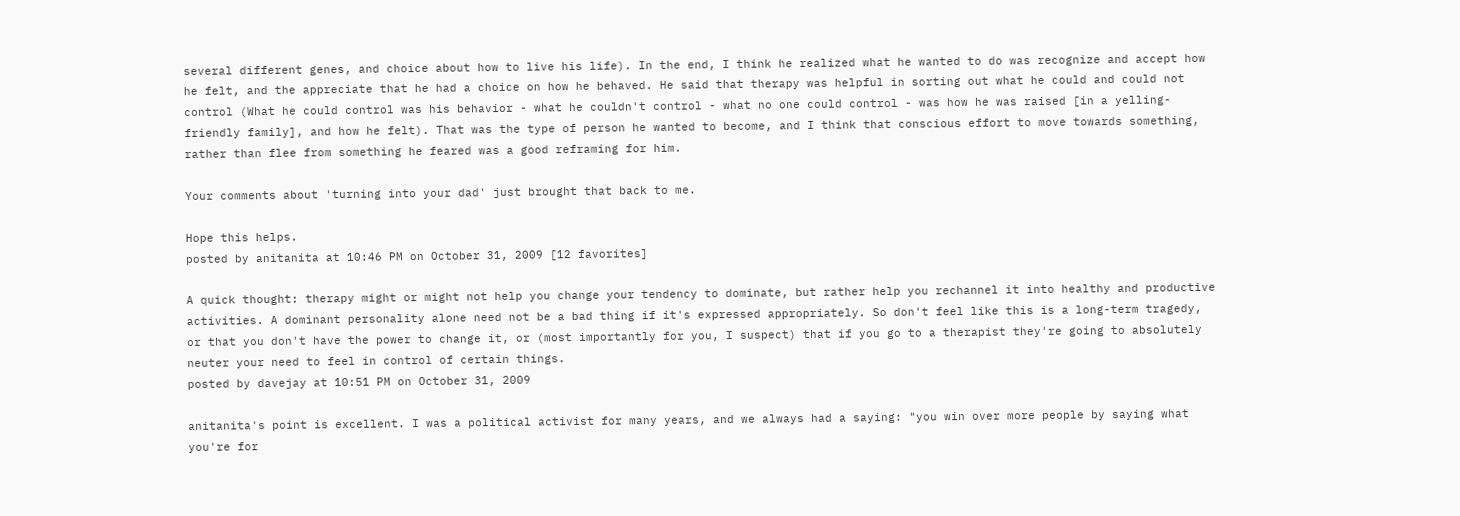several different genes, and choice about how to live his life). In the end, I think he realized what he wanted to do was recognize and accept how he felt, and the appreciate that he had a choice on how he behaved. He said that therapy was helpful in sorting out what he could and could not control (What he could control was his behavior - what he couldn't control - what no one could control - was how he was raised [in a yelling-friendly family], and how he felt). That was the type of person he wanted to become, and I think that conscious effort to move towards something, rather than flee from something he feared was a good reframing for him.

Your comments about 'turning into your dad' just brought that back to me.

Hope this helps.
posted by anitanita at 10:46 PM on October 31, 2009 [12 favorites]

A quick thought: therapy might or might not help you change your tendency to dominate, but rather help you rechannel it into healthy and productive activities. A dominant personality alone need not be a bad thing if it's expressed appropriately. So don't feel like this is a long-term tragedy, or that you don't have the power to change it, or (most importantly for you, I suspect) that if you go to a therapist they're going to absolutely neuter your need to feel in control of certain things.
posted by davejay at 10:51 PM on October 31, 2009

anitanita's point is excellent. I was a political activist for many years, and we always had a saying: "you win over more people by saying what you're for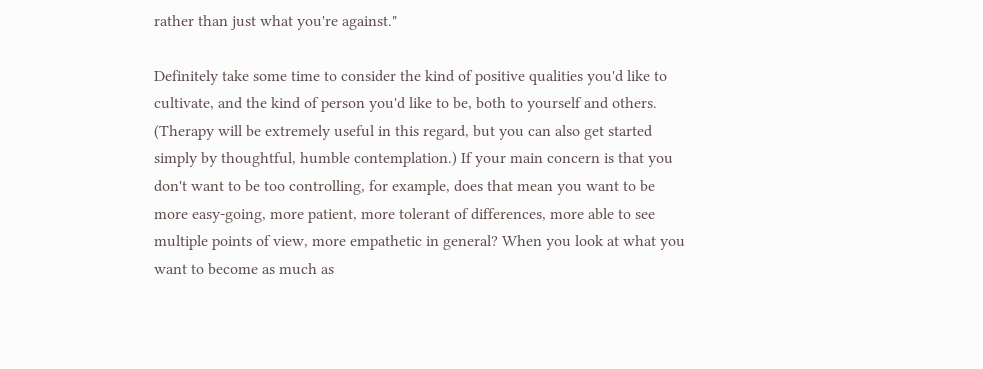rather than just what you're against."

Definitely take some time to consider the kind of positive qualities you'd like to cultivate, and the kind of person you'd like to be, both to yourself and others. (Therapy will be extremely useful in this regard, but you can also get started simply by thoughtful, humble contemplation.) If your main concern is that you don't want to be too controlling, for example, does that mean you want to be more easy-going, more patient, more tolerant of differences, more able to see multiple points of view, more empathetic in general? When you look at what you want to become as much as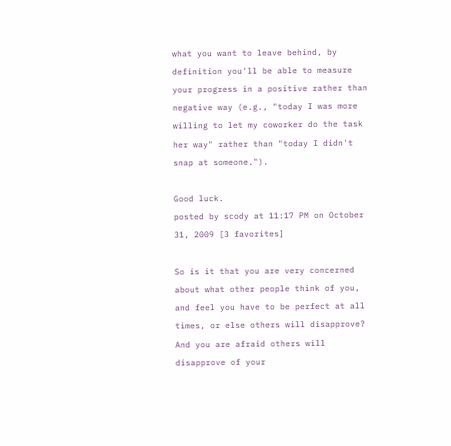what you want to leave behind, by definition you'll be able to measure your progress in a positive rather than negative way (e.g., "today I was more willing to let my coworker do the task her way" rather than "today I didn't snap at someone.").

Good luck.
posted by scody at 11:17 PM on October 31, 2009 [3 favorites]

So is it that you are very concerned about what other people think of you, and feel you have to be perfect at all times, or else others will disapprove? And you are afraid others will disapprove of your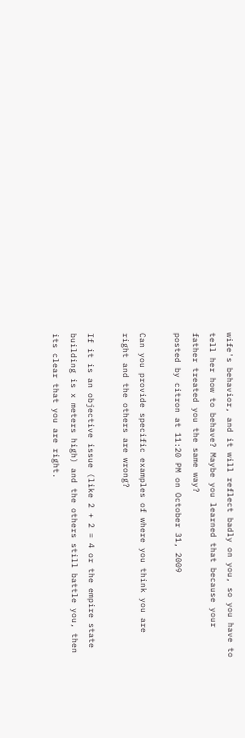wife's behavior, and it will reflect badly on you, so you have to tell her how to behave? Maybe you learned that because your father treated you the same way?
posted by citron at 11:20 PM on October 31, 2009

Can you provide specific examples of where you think you are right and the others are wrong?

If it is an objective issue (like 2 + 2 = 4 or the empire state building is x meters high) and the others still battle you, then its clear that you are right.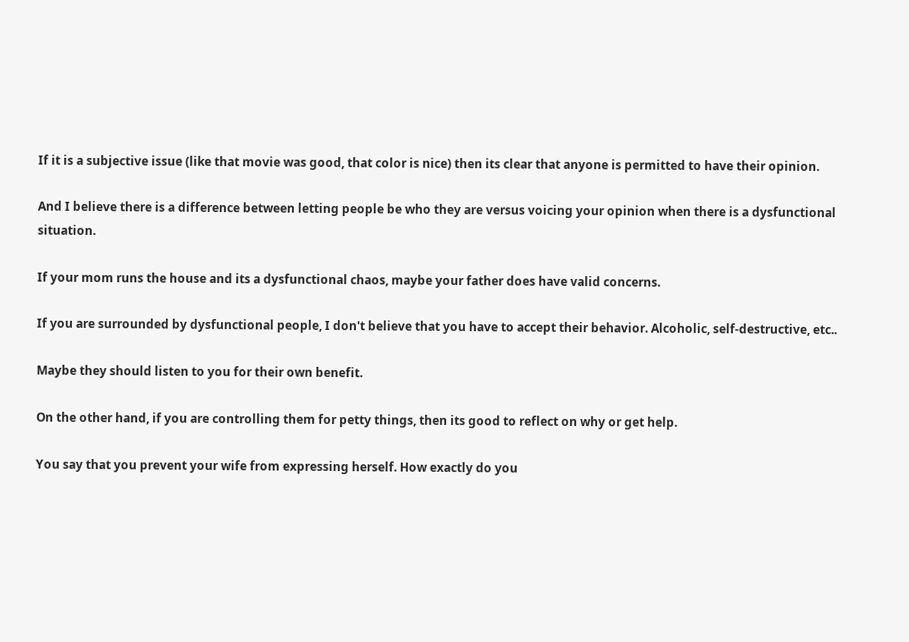If it is a subjective issue (like that movie was good, that color is nice) then its clear that anyone is permitted to have their opinion.

And I believe there is a difference between letting people be who they are versus voicing your opinion when there is a dysfunctional situation.

If your mom runs the house and its a dysfunctional chaos, maybe your father does have valid concerns.

If you are surrounded by dysfunctional people, I don't believe that you have to accept their behavior. Alcoholic, self-destructive, etc..

Maybe they should listen to you for their own benefit.

On the other hand, if you are controlling them for petty things, then its good to reflect on why or get help.

You say that you prevent your wife from expressing herself. How exactly do you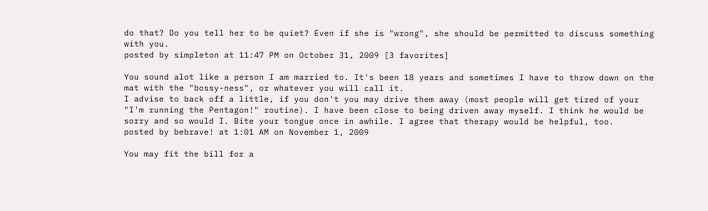do that? Do you tell her to be quiet? Even if she is "wrong", she should be permitted to discuss something with you.
posted by simpleton at 11:47 PM on October 31, 2009 [3 favorites]

You sound alot like a person I am married to. It's been 18 years and sometimes I have to throw down on the mat with the "bossy-ness", or whatever you will call it.
I advise to back off a little, if you don't you may drive them away (most people will get tired of your "I'm running the Pentagon!" routine). I have been close to being driven away myself. I think he would be sorry and so would I. Bite your tongue once in awhile. I agree that therapy would be helpful, too.
posted by bebrave! at 1:01 AM on November 1, 2009

You may fit the bill for a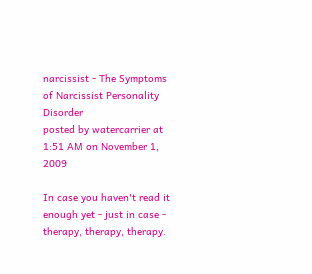narcissist - The Symptoms of Narcissist Personality Disorder
posted by watercarrier at 1:51 AM on November 1, 2009

In case you haven't read it enough yet - just in case - therapy, therapy, therapy.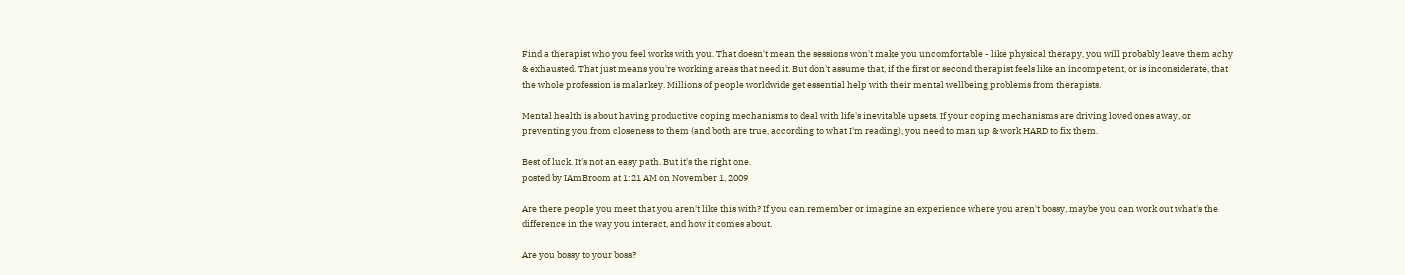Find a therapist who you feel works with you. That doesn't mean the sessions won't make you uncomfortable - like physical therapy, you will probably leave them achy & exhausted. That just means you're working areas that need it. But don't assume that, if the first or second therapist feels like an incompetent, or is inconsiderate, that the whole profession is malarkey. Millions of people worldwide get essential help with their mental wellbeing problems from therapists.

Mental health is about having productive coping mechanisms to deal with life's inevitable upsets. If your coping mechanisms are driving loved ones away, or preventing you from closeness to them (and both are true, according to what I'm reading), you need to man up & work HARD to fix them.

Best of luck. It's not an easy path. But it's the right one.
posted by IAmBroom at 1:21 AM on November 1, 2009

Are there people you meet that you aren't like this with? If you can remember or imagine an experience where you aren't bossy, maybe you can work out what's the difference in the way you interact, and how it comes about.

Are you bossy to your boss?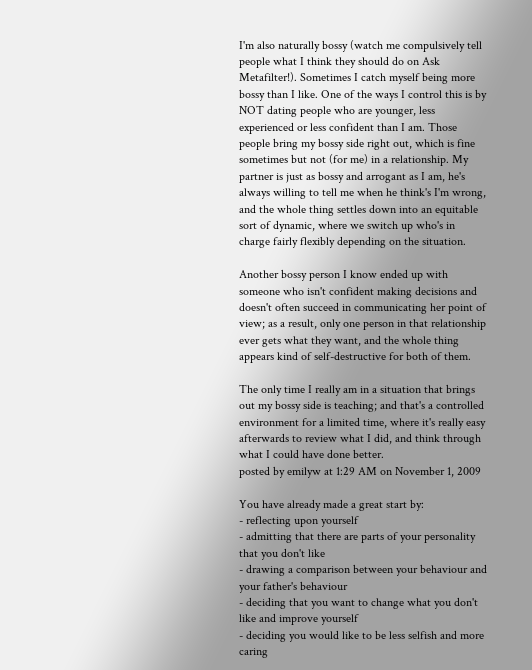I'm also naturally bossy (watch me compulsively tell people what I think they should do on Ask Metafilter!). Sometimes I catch myself being more bossy than I like. One of the ways I control this is by NOT dating people who are younger, less experienced or less confident than I am. Those people bring my bossy side right out, which is fine sometimes but not (for me) in a relationship. My partner is just as bossy and arrogant as I am, he's always willing to tell me when he think's I'm wrong, and the whole thing settles down into an equitable sort of dynamic, where we switch up who's in charge fairly flexibly depending on the situation.

Another bossy person I know ended up with someone who isn't confident making decisions and doesn't often succeed in communicating her point of view; as a result, only one person in that relationship ever gets what they want, and the whole thing appears kind of self-destructive for both of them.

The only time I really am in a situation that brings out my bossy side is teaching; and that's a controlled environment for a limited time, where it's really easy afterwards to review what I did, and think through what I could have done better.
posted by emilyw at 1:29 AM on November 1, 2009

You have already made a great start by:
- reflecting upon yourself
- admitting that there are parts of your personality that you don't like
- drawing a comparison between your behaviour and your father's behaviour
- deciding that you want to change what you don't like and improve yourself
- deciding you would like to be less selfish and more caring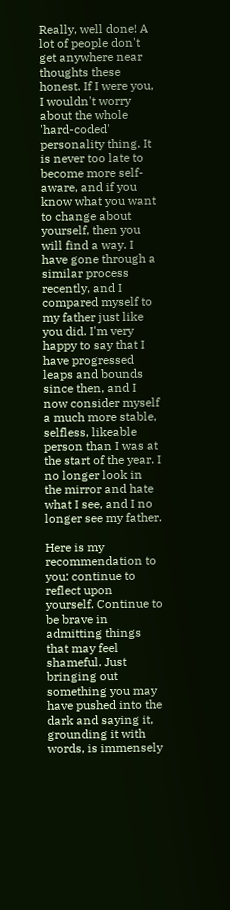Really, well done! A lot of people don't get anywhere near thoughts these honest. If I were you, I wouldn't worry about the whole 'hard-coded' personality thing. It is never too late to become more self-aware, and if you know what you want to change about yourself, then you will find a way. I have gone through a similar process recently, and I compared myself to my father just like you did. I'm very happy to say that I have progressed leaps and bounds since then, and I now consider myself a much more stable, selfless, likeable person than I was at the start of the year. I no longer look in the mirror and hate what I see, and I no longer see my father.

Here is my recommendation to you: continue to reflect upon yourself. Continue to be brave in admitting things that may feel shameful. Just bringing out something you may have pushed into the dark and saying it, grounding it with words, is immensely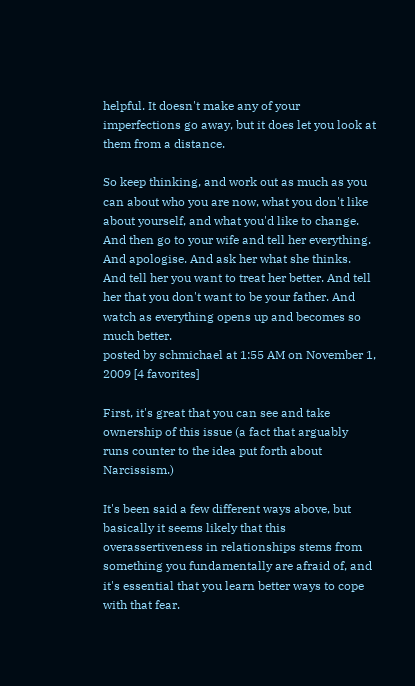helpful. It doesn't make any of your imperfections go away, but it does let you look at them from a distance.

So keep thinking, and work out as much as you can about who you are now, what you don't like about yourself, and what you'd like to change. And then go to your wife and tell her everything. And apologise. And ask her what she thinks. And tell her you want to treat her better. And tell her that you don't want to be your father. And watch as everything opens up and becomes so much better.
posted by schmichael at 1:55 AM on November 1, 2009 [4 favorites]

First, it's great that you can see and take ownership of this issue (a fact that arguably runs counter to the idea put forth about Narcissism.)

It's been said a few different ways above, but basically it seems likely that this overassertiveness in relationships stems from something you fundamentally are afraid of, and it's essential that you learn better ways to cope with that fear.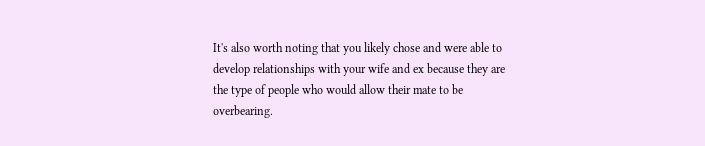It's also worth noting that you likely chose and were able to develop relationships with your wife and ex because they are the type of people who would allow their mate to be overbearing.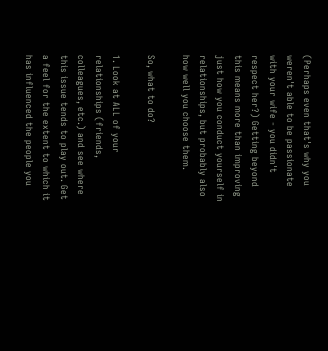(Perhaps even that's why you weren't able to be passionate with your wife - you didn't respect her?) Getting beyond this means more than improving just how you conduct yourself in relationships, but probably also how well you choose them.

So, what to do?

1. Look at ALL of your relationships (friends, colleagues, etc.) and see where this issue tends to play out. Get a feel for the extent to which it has influenced the people you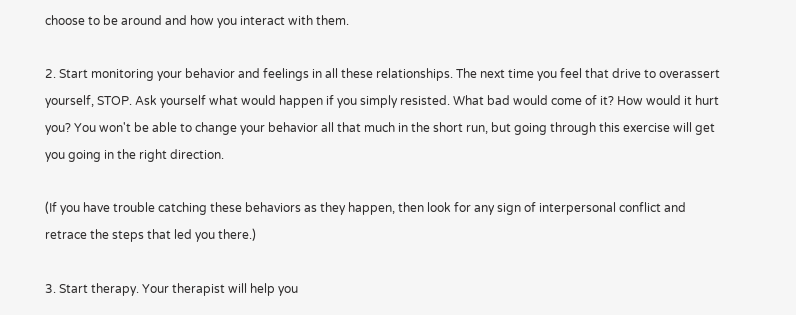choose to be around and how you interact with them.

2. Start monitoring your behavior and feelings in all these relationships. The next time you feel that drive to overassert yourself, STOP. Ask yourself what would happen if you simply resisted. What bad would come of it? How would it hurt you? You won't be able to change your behavior all that much in the short run, but going through this exercise will get you going in the right direction.

(If you have trouble catching these behaviors as they happen, then look for any sign of interpersonal conflict and retrace the steps that led you there.)

3. Start therapy. Your therapist will help you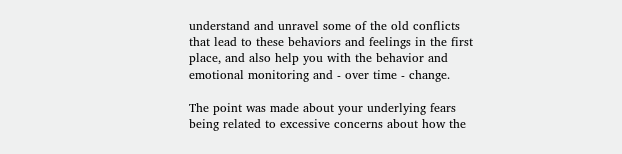understand and unravel some of the old conflicts that lead to these behaviors and feelings in the first place, and also help you with the behavior and emotional monitoring and - over time - change.

The point was made about your underlying fears being related to excessive concerns about how the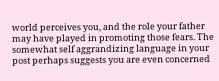world perceives you, and the role your father may have played in promoting those fears. The somewhat self aggrandizing language in your post perhaps suggests you are even concerned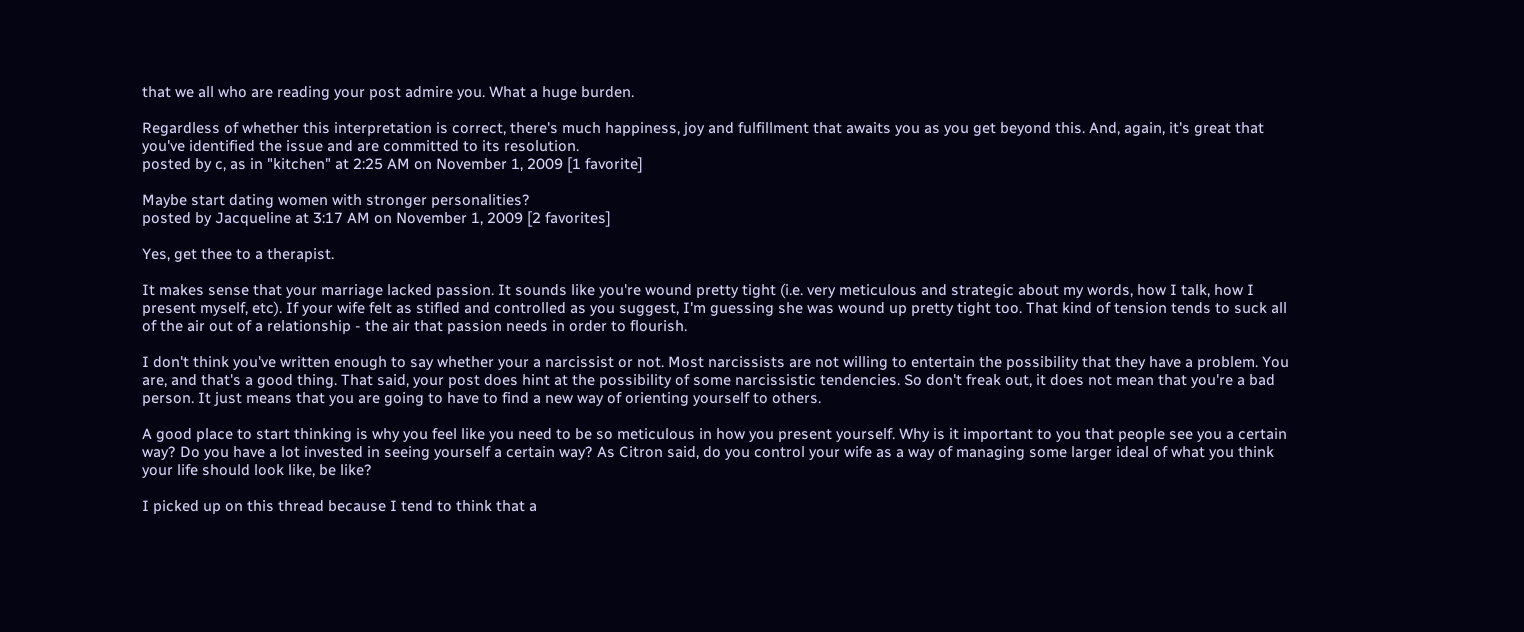that we all who are reading your post admire you. What a huge burden.

Regardless of whether this interpretation is correct, there's much happiness, joy and fulfillment that awaits you as you get beyond this. And, again, it's great that you've identified the issue and are committed to its resolution.
posted by c, as in "kitchen" at 2:25 AM on November 1, 2009 [1 favorite]

Maybe start dating women with stronger personalities?
posted by Jacqueline at 3:17 AM on November 1, 2009 [2 favorites]

Yes, get thee to a therapist.

It makes sense that your marriage lacked passion. It sounds like you're wound pretty tight (i.e. very meticulous and strategic about my words, how I talk, how I present myself, etc). If your wife felt as stifled and controlled as you suggest, I'm guessing she was wound up pretty tight too. That kind of tension tends to suck all of the air out of a relationship - the air that passion needs in order to flourish.

I don't think you've written enough to say whether your a narcissist or not. Most narcissists are not willing to entertain the possibility that they have a problem. You are, and that's a good thing. That said, your post does hint at the possibility of some narcissistic tendencies. So don't freak out, it does not mean that you're a bad person. It just means that you are going to have to find a new way of orienting yourself to others.

A good place to start thinking is why you feel like you need to be so meticulous in how you present yourself. Why is it important to you that people see you a certain way? Do you have a lot invested in seeing yourself a certain way? As Citron said, do you control your wife as a way of managing some larger ideal of what you think your life should look like, be like?

I picked up on this thread because I tend to think that a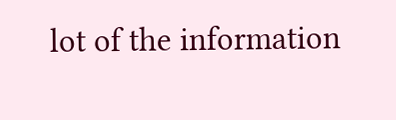lot of the information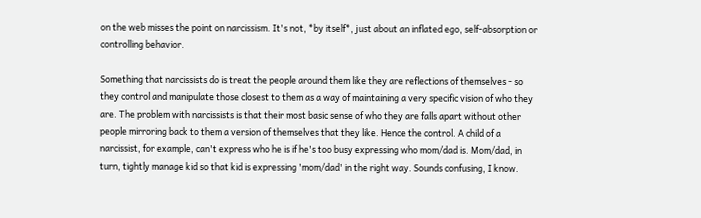on the web misses the point on narcissism. It's not, *by itself*, just about an inflated ego, self-absorption or controlling behavior.

Something that narcissists do is treat the people around them like they are reflections of themselves - so they control and manipulate those closest to them as a way of maintaining a very specific vision of who they are. The problem with narcissists is that their most basic sense of who they are falls apart without other people mirroring back to them a version of themselves that they like. Hence the control. A child of a narcissist, for example, can't express who he is if he's too busy expressing who mom/dad is. Mom/dad, in turn, tightly manage kid so that kid is expressing 'mom/dad' in the right way. Sounds confusing, I know.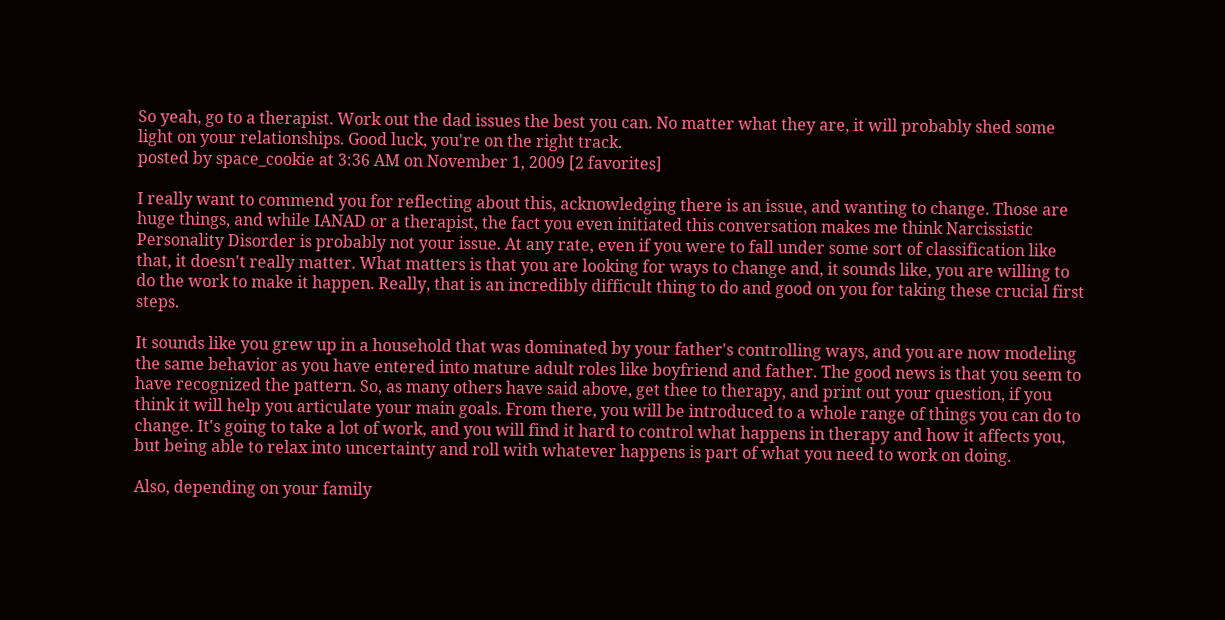So yeah, go to a therapist. Work out the dad issues the best you can. No matter what they are, it will probably shed some light on your relationships. Good luck, you're on the right track.
posted by space_cookie at 3:36 AM on November 1, 2009 [2 favorites]

I really want to commend you for reflecting about this, acknowledging there is an issue, and wanting to change. Those are huge things, and while IANAD or a therapist, the fact you even initiated this conversation makes me think Narcissistic Personality Disorder is probably not your issue. At any rate, even if you were to fall under some sort of classification like that, it doesn't really matter. What matters is that you are looking for ways to change and, it sounds like, you are willing to do the work to make it happen. Really, that is an incredibly difficult thing to do and good on you for taking these crucial first steps.

It sounds like you grew up in a household that was dominated by your father's controlling ways, and you are now modeling the same behavior as you have entered into mature adult roles like boyfriend and father. The good news is that you seem to have recognized the pattern. So, as many others have said above, get thee to therapy, and print out your question, if you think it will help you articulate your main goals. From there, you will be introduced to a whole range of things you can do to change. It's going to take a lot of work, and you will find it hard to control what happens in therapy and how it affects you, but being able to relax into uncertainty and roll with whatever happens is part of what you need to work on doing.

Also, depending on your family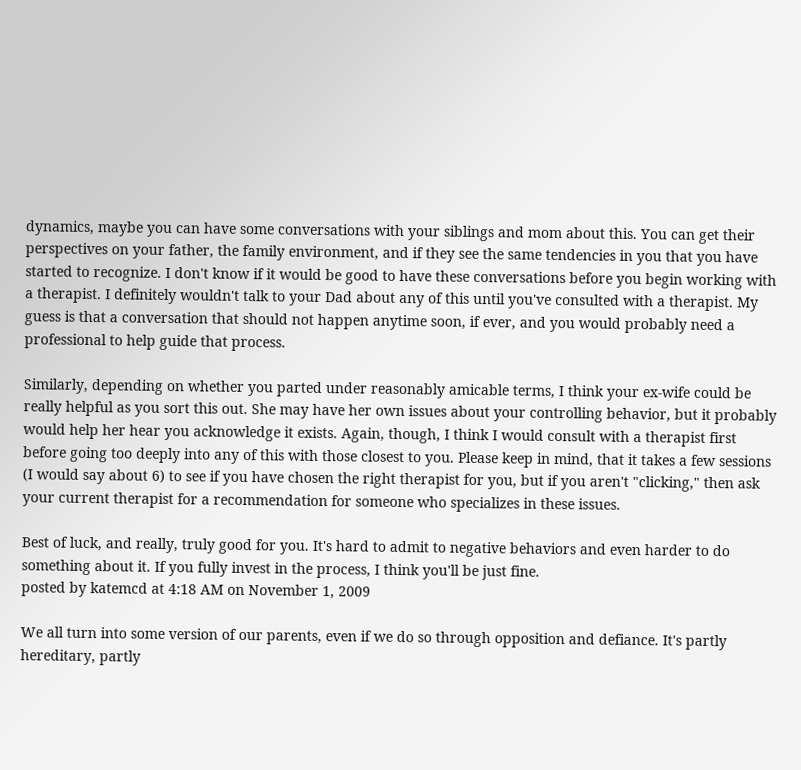dynamics, maybe you can have some conversations with your siblings and mom about this. You can get their perspectives on your father, the family environment, and if they see the same tendencies in you that you have started to recognize. I don't know if it would be good to have these conversations before you begin working with a therapist. I definitely wouldn't talk to your Dad about any of this until you've consulted with a therapist. My guess is that a conversation that should not happen anytime soon, if ever, and you would probably need a professional to help guide that process.

Similarly, depending on whether you parted under reasonably amicable terms, I think your ex-wife could be really helpful as you sort this out. She may have her own issues about your controlling behavior, but it probably would help her hear you acknowledge it exists. Again, though, I think I would consult with a therapist first before going too deeply into any of this with those closest to you. Please keep in mind, that it takes a few sessions (I would say about 6) to see if you have chosen the right therapist for you, but if you aren't "clicking," then ask your current therapist for a recommendation for someone who specializes in these issues.

Best of luck, and really, truly good for you. It's hard to admit to negative behaviors and even harder to do something about it. If you fully invest in the process, I think you'll be just fine.
posted by katemcd at 4:18 AM on November 1, 2009

We all turn into some version of our parents, even if we do so through opposition and defiance. It's partly hereditary, partly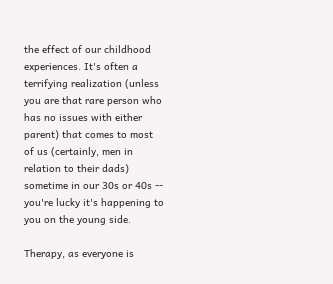the effect of our childhood experiences. It's often a terrifying realization (unless you are that rare person who has no issues with either parent) that comes to most of us (certainly, men in relation to their dads) sometime in our 30s or 40s -- you're lucky it's happening to you on the young side.

Therapy, as everyone is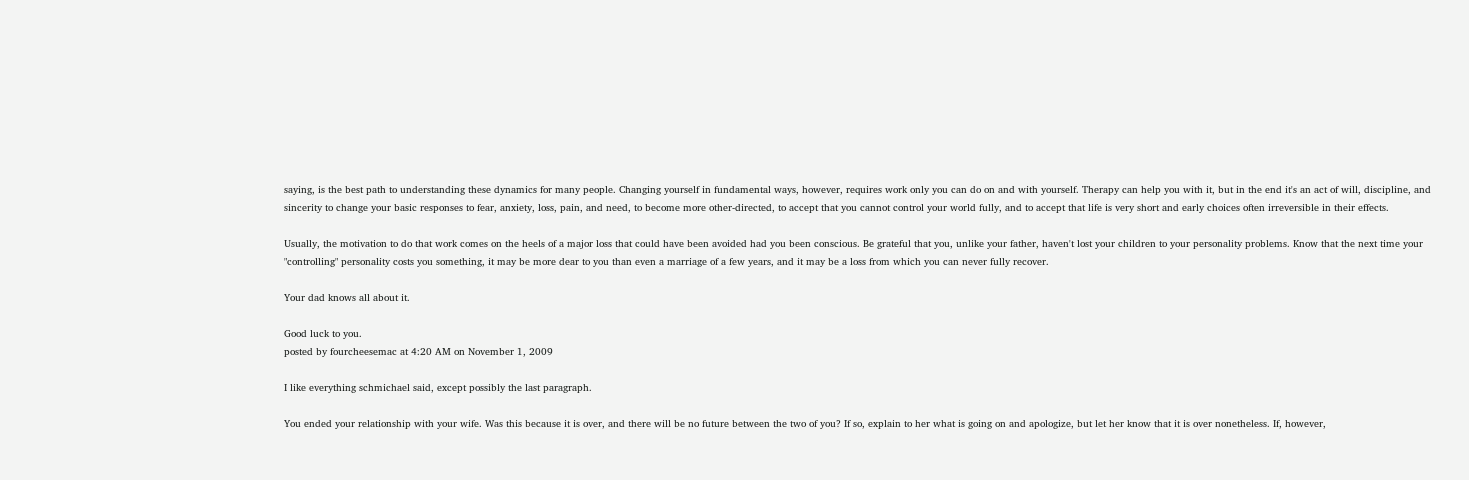saying, is the best path to understanding these dynamics for many people. Changing yourself in fundamental ways, however, requires work only you can do on and with yourself. Therapy can help you with it, but in the end it's an act of will, discipline, and sincerity to change your basic responses to fear, anxiety, loss, pain, and need, to become more other-directed, to accept that you cannot control your world fully, and to accept that life is very short and early choices often irreversible in their effects.

Usually, the motivation to do that work comes on the heels of a major loss that could have been avoided had you been conscious. Be grateful that you, unlike your father, haven't lost your children to your personality problems. Know that the next time your "controlling" personality costs you something, it may be more dear to you than even a marriage of a few years, and it may be a loss from which you can never fully recover.

Your dad knows all about it.

Good luck to you.
posted by fourcheesemac at 4:20 AM on November 1, 2009

I like everything schmichael said, except possibly the last paragraph.

You ended your relationship with your wife. Was this because it is over, and there will be no future between the two of you? If so, explain to her what is going on and apologize, but let her know that it is over nonetheless. If, however,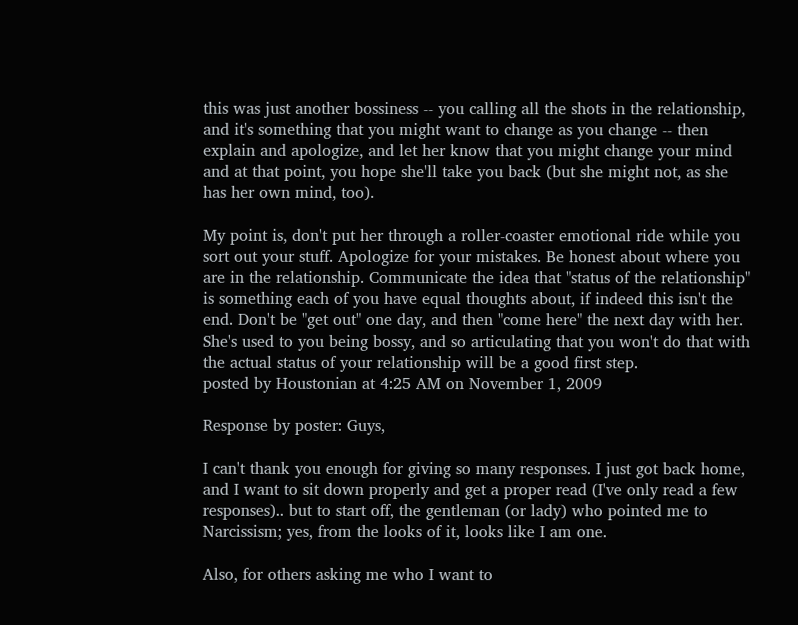this was just another bossiness -- you calling all the shots in the relationship, and it's something that you might want to change as you change -- then explain and apologize, and let her know that you might change your mind and at that point, you hope she'll take you back (but she might not, as she has her own mind, too).

My point is, don't put her through a roller-coaster emotional ride while you sort out your stuff. Apologize for your mistakes. Be honest about where you are in the relationship. Communicate the idea that "status of the relationship" is something each of you have equal thoughts about, if indeed this isn't the end. Don't be "get out" one day, and then "come here" the next day with her. She's used to you being bossy, and so articulating that you won't do that with the actual status of your relationship will be a good first step.
posted by Houstonian at 4:25 AM on November 1, 2009

Response by poster: Guys,

I can't thank you enough for giving so many responses. I just got back home, and I want to sit down properly and get a proper read (I've only read a few responses).. but to start off, the gentleman (or lady) who pointed me to Narcissism; yes, from the looks of it, looks like I am one.

Also, for others asking me who I want to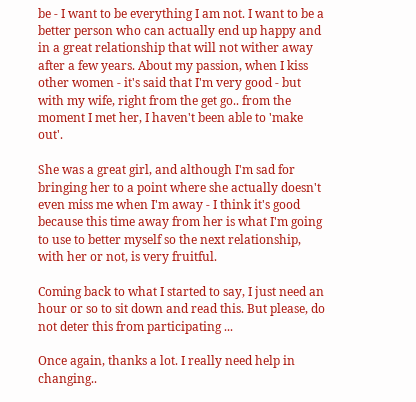be - I want to be everything I am not. I want to be a better person who can actually end up happy and in a great relationship that will not wither away after a few years. About my passion, when I kiss other women - it's said that I'm very good - but with my wife, right from the get go.. from the moment I met her, I haven't been able to 'make out'.

She was a great girl, and although I'm sad for bringing her to a point where she actually doesn't even miss me when I'm away - I think it's good because this time away from her is what I'm going to use to better myself so the next relationship, with her or not, is very fruitful.

Coming back to what I started to say, I just need an hour or so to sit down and read this. But please, do not deter this from participating ...

Once again, thanks a lot. I really need help in changing..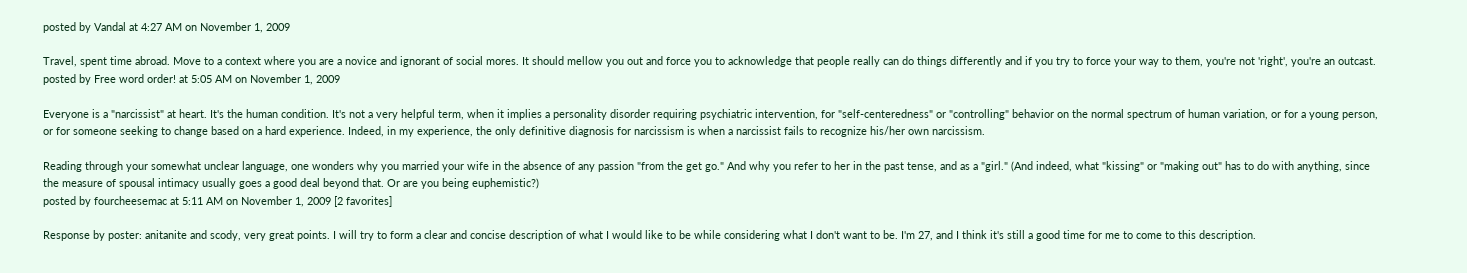posted by Vandal at 4:27 AM on November 1, 2009

Travel, spent time abroad. Move to a context where you are a novice and ignorant of social mores. It should mellow you out and force you to acknowledge that people really can do things differently and if you try to force your way to them, you're not 'right', you're an outcast.
posted by Free word order! at 5:05 AM on November 1, 2009

Everyone is a "narcissist" at heart. It's the human condition. It's not a very helpful term, when it implies a personality disorder requiring psychiatric intervention, for "self-centeredness" or "controlling" behavior on the normal spectrum of human variation, or for a young person, or for someone seeking to change based on a hard experience. Indeed, in my experience, the only definitive diagnosis for narcissism is when a narcissist fails to recognize his/her own narcissism.

Reading through your somewhat unclear language, one wonders why you married your wife in the absence of any passion "from the get go." And why you refer to her in the past tense, and as a "girl." (And indeed, what "kissing" or "making out" has to do with anything, since the measure of spousal intimacy usually goes a good deal beyond that. Or are you being euphemistic?)
posted by fourcheesemac at 5:11 AM on November 1, 2009 [2 favorites]

Response by poster: anitanite and scody, very great points. I will try to form a clear and concise description of what I would like to be while considering what I don't want to be. I'm 27, and I think it's still a good time for me to come to this description.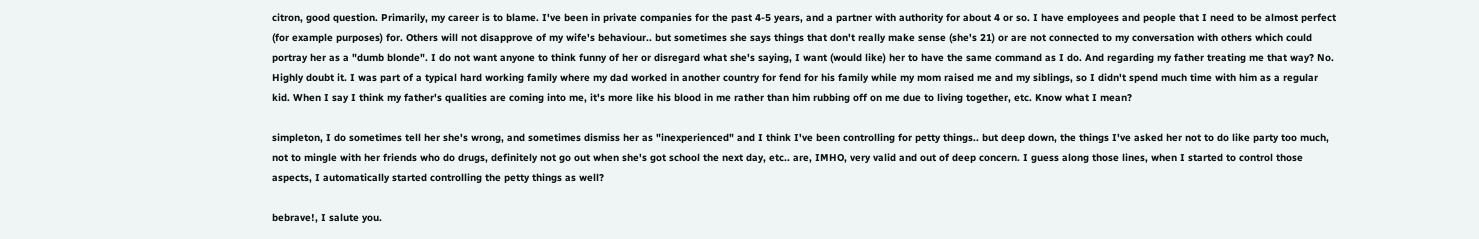citron, good question. Primarily, my career is to blame. I've been in private companies for the past 4-5 years, and a partner with authority for about 4 or so. I have employees and people that I need to be almost perfect (for example purposes) for. Others will not disapprove of my wife's behaviour.. but sometimes she says things that don't really make sense (she's 21) or are not connected to my conversation with others which could portray her as a "dumb blonde". I do not want anyone to think funny of her or disregard what she's saying, I want (would like) her to have the same command as I do. And regarding my father treating me that way? No. Highly doubt it. I was part of a typical hard working family where my dad worked in another country for fend for his family while my mom raised me and my siblings, so I didn't spend much time with him as a regular kid. When I say I think my father's qualities are coming into me, it's more like his blood in me rather than him rubbing off on me due to living together, etc. Know what I mean?

simpleton, I do sometimes tell her she's wrong, and sometimes dismiss her as "inexperienced" and I think I've been controlling for petty things.. but deep down, the things I've asked her not to do like party too much, not to mingle with her friends who do drugs, definitely not go out when she's got school the next day, etc.. are, IMHO, very valid and out of deep concern. I guess along those lines, when I started to control those aspects, I automatically started controlling the petty things as well?

bebrave!, I salute you.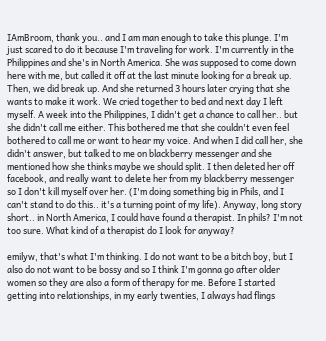IAmBroom, thank you.. and I am man enough to take this plunge. I'm just scared to do it because I'm traveling for work. I'm currently in the Philippines and she's in North America. She was supposed to come down here with me, but called it off at the last minute looking for a break up. Then, we did break up. And she returned 3 hours later crying that she wants to make it work. We cried together to bed and next day I left myself. A week into the Philippines, I didn't get a chance to call her.. but she didn't call me either. This bothered me that she couldn't even feel bothered to call me or want to hear my voice. And when I did call her, she didn't answer, but talked to me on blackberry messenger and she mentioned how she thinks maybe we should split. I then deleted her off facebook, and really want to delete her from my blackberry messenger so I don't kill myself over her. (I'm doing something big in Phils, and I can't stand to do this.. it's a turning point of my life). Anyway, long story short.. in North America, I could have found a therapist. In phils? I'm not too sure. What kind of a therapist do I look for anyway?

emilyw, that's what I'm thinking. I do not want to be a bitch boy, but I also do not want to be bossy and so I think I'm gonna go after older women so they are also a form of therapy for me. Before I started getting into relationships, in my early twenties, I always had flings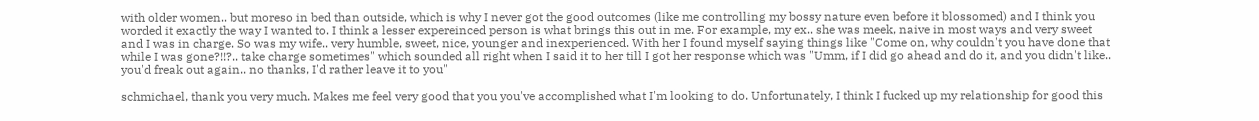with older women.. but moreso in bed than outside, which is why I never got the good outcomes (like me controlling my bossy nature even before it blossomed) and I think you worded it exactly the way I wanted to. I think a lesser expereinced person is what brings this out in me. For example, my ex.. she was meek, naive in most ways and very sweet and I was in charge. So was my wife.. very humble, sweet, nice, younger and inexperienced. With her I found myself saying things like "Come on, why couldn't you have done that while I was gone?!!?.. take charge sometimes" which sounded all right when I said it to her till I got her response which was "Umm, if I did go ahead and do it, and you didn't like.. you'd freak out again.. no thanks, I'd rather leave it to you"

schmichael, thank you very much. Makes me feel very good that you you've accomplished what I'm looking to do. Unfortunately, I think I fucked up my relationship for good this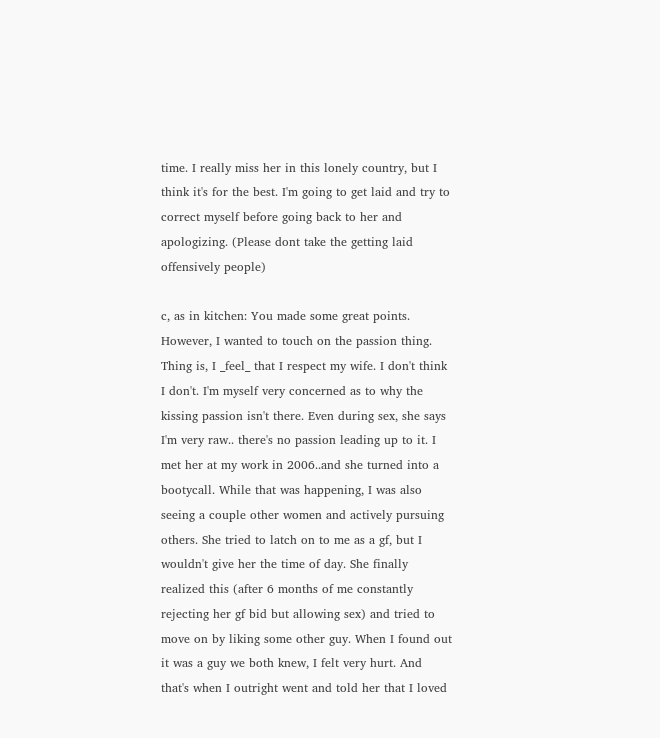time. I really miss her in this lonely country, but I think it's for the best. I'm going to get laid and try to correct myself before going back to her and apologizing. (Please dont take the getting laid offensively people)

c, as in kitchen: You made some great points. However, I wanted to touch on the passion thing. Thing is, I _feel_ that I respect my wife. I don't think I don't. I'm myself very concerned as to why the kissing passion isn't there. Even during sex, she says I'm very raw.. there's no passion leading up to it. I met her at my work in 2006..and she turned into a bootycall. While that was happening, I was also seeing a couple other women and actively pursuing others. She tried to latch on to me as a gf, but I wouldn't give her the time of day. She finally realized this (after 6 months of me constantly rejecting her gf bid but allowing sex) and tried to move on by liking some other guy. When I found out it was a guy we both knew, I felt very hurt. And that's when I outright went and told her that I loved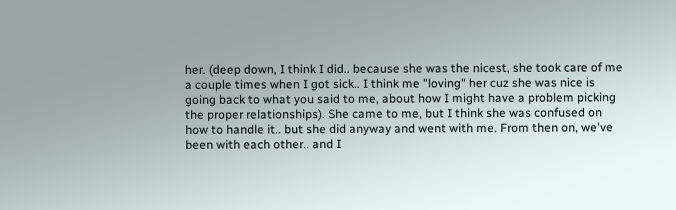her. (deep down, I think I did.. because she was the nicest, she took care of me a couple times when I got sick.. I think me "loving" her cuz she was nice is going back to what you said to me, about how I might have a problem picking the proper relationships). She came to me, but I think she was confused on how to handle it.. but she did anyway and went with me. From then on, we've been with each other.. and I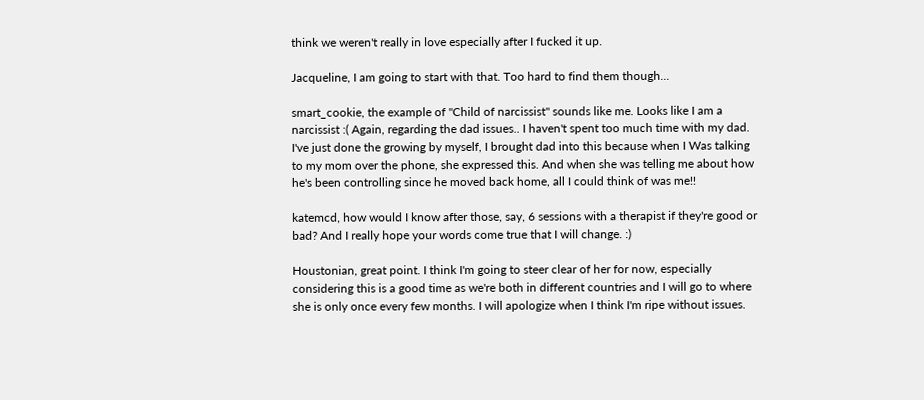think we weren't really in love especially after I fucked it up.

Jacqueline, I am going to start with that. Too hard to find them though...

smart_cookie, the example of "Child of narcissist" sounds like me. Looks like I am a narcissist :( Again, regarding the dad issues.. I haven't spent too much time with my dad. I've just done the growing by myself, I brought dad into this because when I Was talking to my mom over the phone, she expressed this. And when she was telling me about how he's been controlling since he moved back home, all I could think of was me!!

katemcd, how would I know after those, say, 6 sessions with a therapist if they're good or bad? And I really hope your words come true that I will change. :)

Houstonian, great point. I think I'm going to steer clear of her for now, especially considering this is a good time as we're both in different countries and I will go to where she is only once every few months. I will apologize when I think I'm ripe without issues.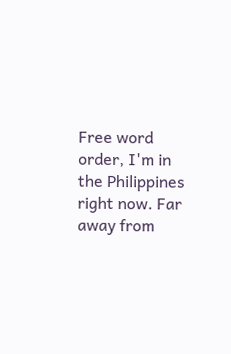Free word order, I'm in the Philippines right now. Far away from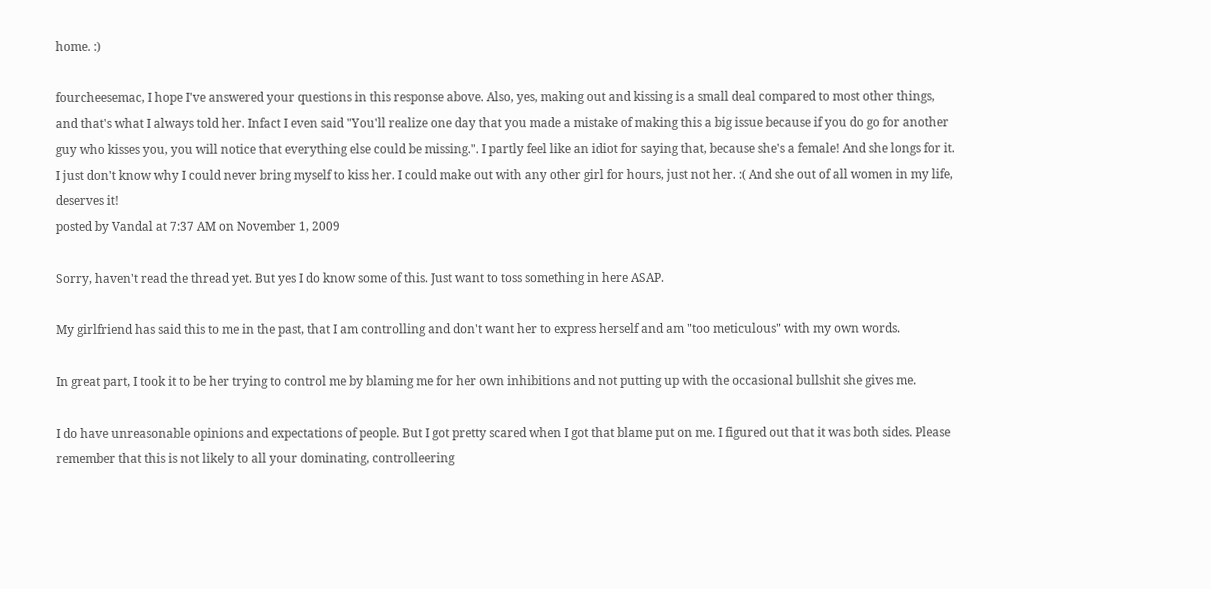home. :)

fourcheesemac, I hope I've answered your questions in this response above. Also, yes, making out and kissing is a small deal compared to most other things, and that's what I always told her. Infact I even said "You'll realize one day that you made a mistake of making this a big issue because if you do go for another guy who kisses you, you will notice that everything else could be missing.". I partly feel like an idiot for saying that, because she's a female! And she longs for it. I just don't know why I could never bring myself to kiss her. I could make out with any other girl for hours, just not her. :( And she out of all women in my life, deserves it!
posted by Vandal at 7:37 AM on November 1, 2009

Sorry, haven't read the thread yet. But yes I do know some of this. Just want to toss something in here ASAP.

My girlfriend has said this to me in the past, that I am controlling and don't want her to express herself and am "too meticulous" with my own words.

In great part, I took it to be her trying to control me by blaming me for her own inhibitions and not putting up with the occasional bullshit she gives me.

I do have unreasonable opinions and expectations of people. But I got pretty scared when I got that blame put on me. I figured out that it was both sides. Please remember that this is not likely to all your dominating, controlleering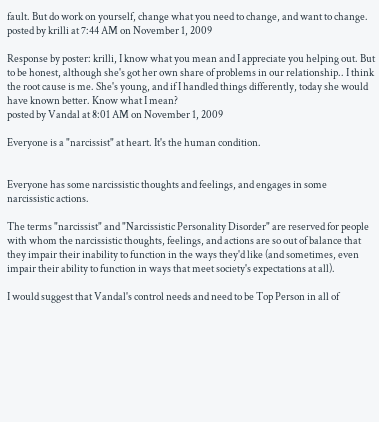fault. But do work on yourself, change what you need to change, and want to change.
posted by krilli at 7:44 AM on November 1, 2009

Response by poster: krilli, I know what you mean and I appreciate you helping out. But to be honest, although she's got her own share of problems in our relationship.. I think the root cause is me. She's young, and if I handled things differently, today she would have known better. Know what I mean?
posted by Vandal at 8:01 AM on November 1, 2009

Everyone is a "narcissist" at heart. It's the human condition.


Everyone has some narcissistic thoughts and feelings, and engages in some narcissistic actions.

The terms "narcissist" and "Narcissistic Personality Disorder" are reserved for people with whom the narcissistic thoughts, feelings, and actions are so out of balance that they impair their inability to function in the ways they'd like (and sometimes, even impair their ability to function in ways that meet society's expectations at all).

I would suggest that Vandal's control needs and need to be Top Person in all of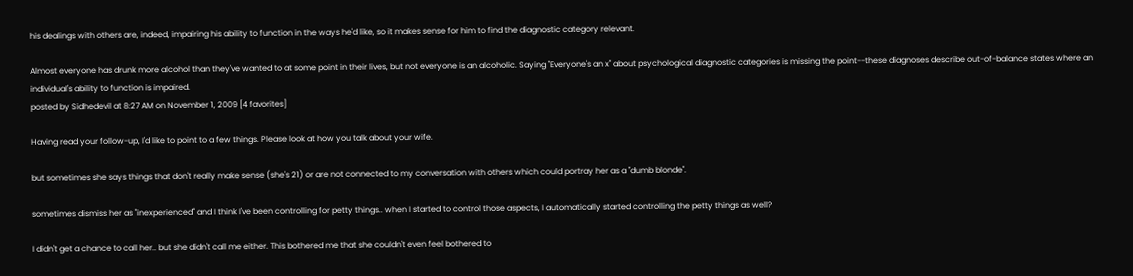his dealings with others are, indeed, impairing his ability to function in the ways he'd like, so it makes sense for him to find the diagnostic category relevant.

Almost everyone has drunk more alcohol than they've wanted to at some point in their lives, but not everyone is an alcoholic. Saying "Everyone's an x" about psychological diagnostic categories is missing the point--these diagnoses describe out-of-balance states where an individual's ability to function is impaired.
posted by Sidhedevil at 8:27 AM on November 1, 2009 [4 favorites]

Having read your follow-up, I'd like to point to a few things. Please look at how you talk about your wife.

but sometimes she says things that don't really make sense (she's 21) or are not connected to my conversation with others which could portray her as a "dumb blonde".

sometimes dismiss her as "inexperienced" and I think I've been controlling for petty things.. when I started to control those aspects, I automatically started controlling the petty things as well?

I didn't get a chance to call her.. but she didn't call me either. This bothered me that she couldn't even feel bothered to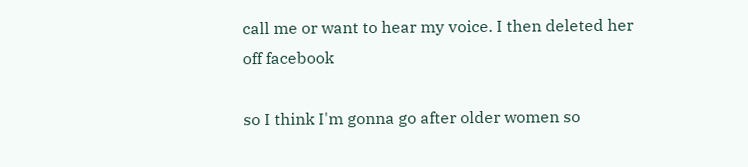call me or want to hear my voice. I then deleted her off facebook

so I think I'm gonna go after older women so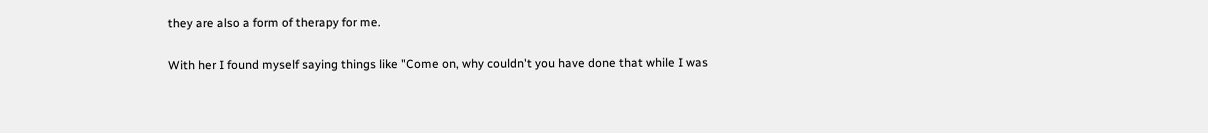they are also a form of therapy for me.

With her I found myself saying things like "Come on, why couldn't you have done that while I was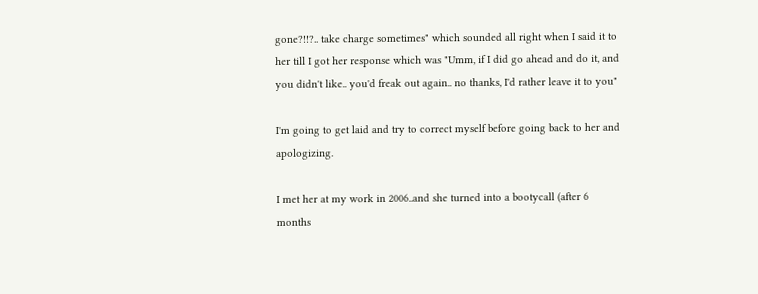gone?!!?.. take charge sometimes" which sounded all right when I said it to her till I got her response which was "Umm, if I did go ahead and do it, and you didn't like.. you'd freak out again.. no thanks, I'd rather leave it to you"

I'm going to get laid and try to correct myself before going back to her and apologizing.

I met her at my work in 2006..and she turned into a bootycall (after 6 months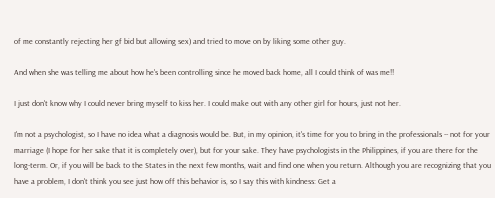of me constantly rejecting her gf bid but allowing sex) and tried to move on by liking some other guy.

And when she was telling me about how he's been controlling since he moved back home, all I could think of was me!!

I just don't know why I could never bring myself to kiss her. I could make out with any other girl for hours, just not her.

I'm not a psychologist, so I have no idea what a diagnosis would be. But, in my opinion, it's time for you to bring in the professionals -- not for your marriage (I hope for her sake that it is completely over), but for your sake. They have psychologists in the Philippines, if you are there for the long-term. Or, if you will be back to the States in the next few months, wait and find one when you return. Although you are recognizing that you have a problem, I don't think you see just how off this behavior is, so I say this with kindness: Get a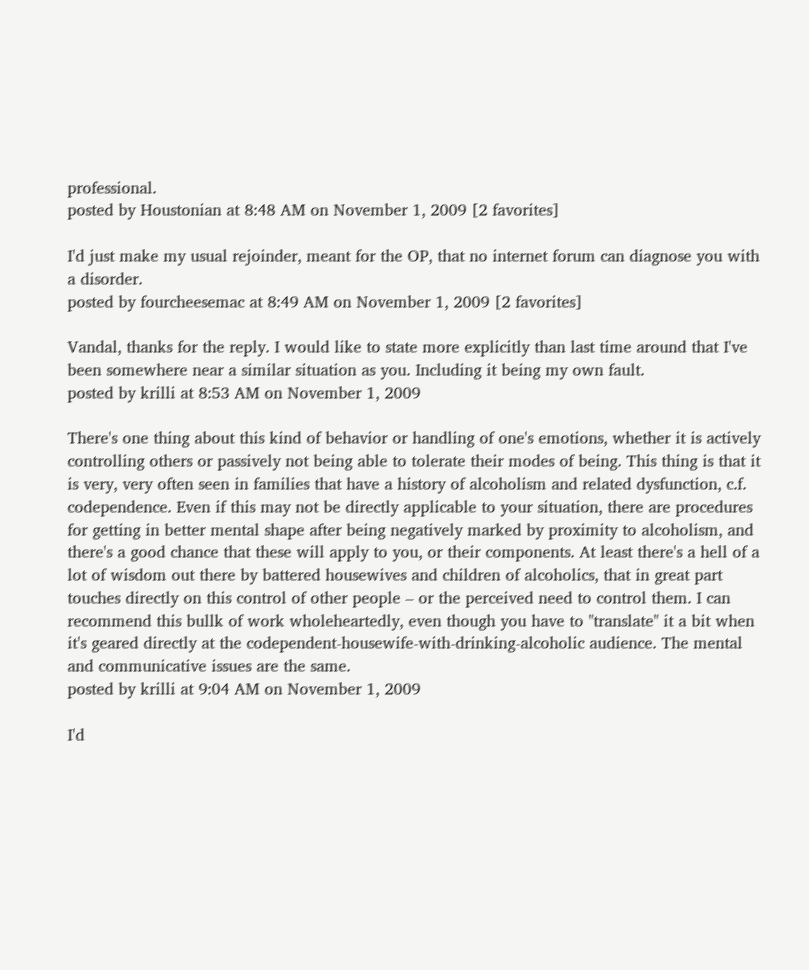professional.
posted by Houstonian at 8:48 AM on November 1, 2009 [2 favorites]

I'd just make my usual rejoinder, meant for the OP, that no internet forum can diagnose you with a disorder.
posted by fourcheesemac at 8:49 AM on November 1, 2009 [2 favorites]

Vandal, thanks for the reply. I would like to state more explicitly than last time around that I've been somewhere near a similar situation as you. Including it being my own fault.
posted by krilli at 8:53 AM on November 1, 2009

There's one thing about this kind of behavior or handling of one's emotions, whether it is actively controlling others or passively not being able to tolerate their modes of being. This thing is that it is very, very often seen in families that have a history of alcoholism and related dysfunction, c.f. codependence. Even if this may not be directly applicable to your situation, there are procedures for getting in better mental shape after being negatively marked by proximity to alcoholism, and there's a good chance that these will apply to you, or their components. At least there's a hell of a lot of wisdom out there by battered housewives and children of alcoholics, that in great part touches directly on this control of other people – or the perceived need to control them. I can recommend this bullk of work wholeheartedly, even though you have to "translate" it a bit when it's geared directly at the codependent-housewife-with-drinking-alcoholic audience. The mental and communicative issues are the same.
posted by krilli at 9:04 AM on November 1, 2009

I'd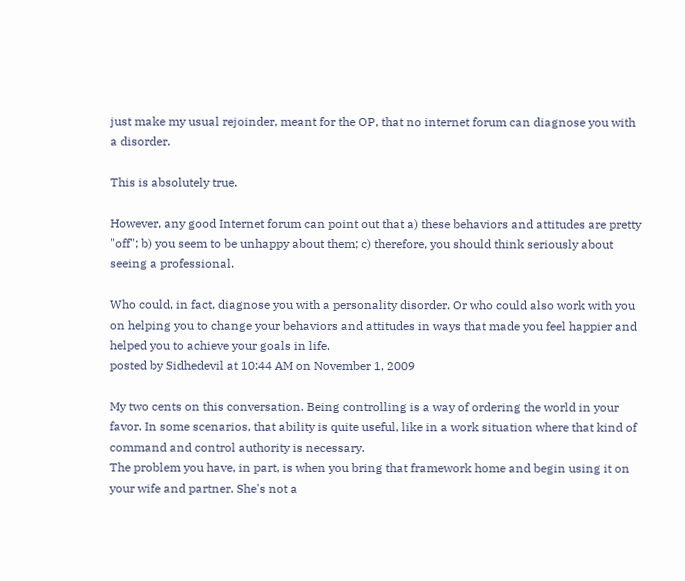just make my usual rejoinder, meant for the OP, that no internet forum can diagnose you with a disorder.

This is absolutely true.

However, any good Internet forum can point out that a) these behaviors and attitudes are pretty "off"; b) you seem to be unhappy about them; c) therefore, you should think seriously about seeing a professional.

Who could, in fact, diagnose you with a personality disorder. Or who could also work with you on helping you to change your behaviors and attitudes in ways that made you feel happier and helped you to achieve your goals in life.
posted by Sidhedevil at 10:44 AM on November 1, 2009

My two cents on this conversation. Being controlling is a way of ordering the world in your favor. In some scenarios, that ability is quite useful, like in a work situation where that kind of command and control authority is necessary.
The problem you have, in part, is when you bring that framework home and begin using it on your wife and partner. She's not a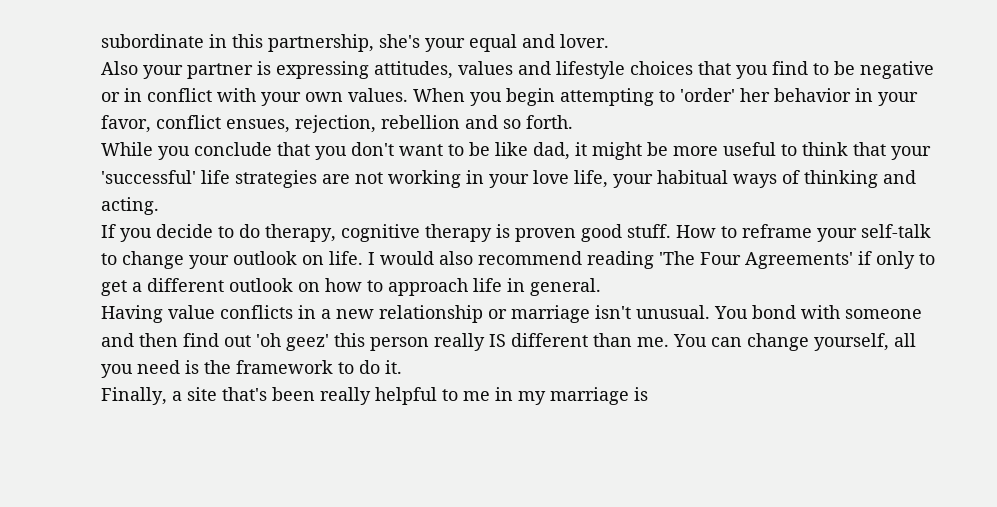subordinate in this partnership, she's your equal and lover.
Also your partner is expressing attitudes, values and lifestyle choices that you find to be negative or in conflict with your own values. When you begin attempting to 'order' her behavior in your favor, conflict ensues, rejection, rebellion and so forth.
While you conclude that you don't want to be like dad, it might be more useful to think that your 'successful' life strategies are not working in your love life, your habitual ways of thinking and acting.
If you decide to do therapy, cognitive therapy is proven good stuff. How to reframe your self-talk to change your outlook on life. I would also recommend reading 'The Four Agreements' if only to get a different outlook on how to approach life in general.
Having value conflicts in a new relationship or marriage isn't unusual. You bond with someone and then find out 'oh geez' this person really IS different than me. You can change yourself, all you need is the framework to do it.
Finally, a site that's been really helpful to me in my marriage is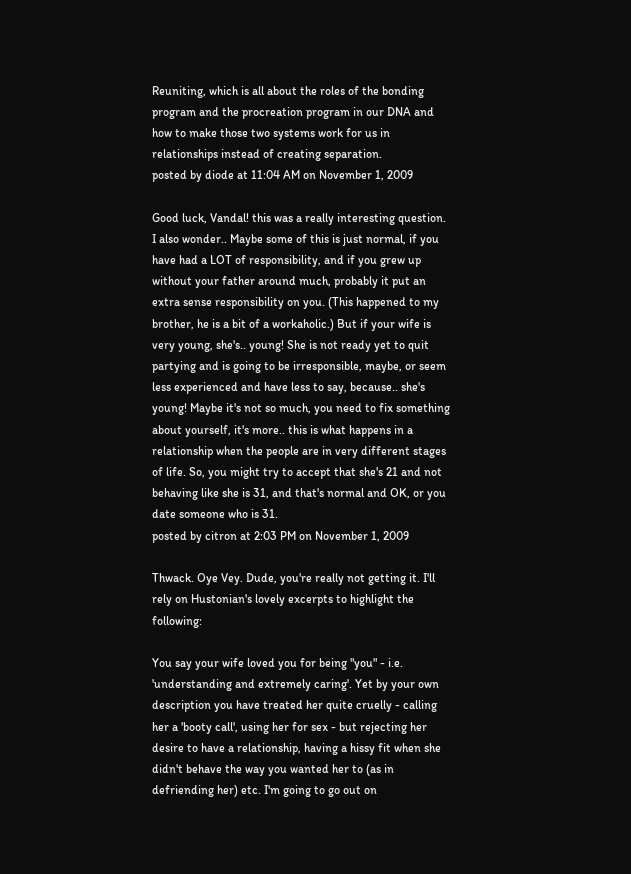Reuniting, which is all about the roles of the bonding program and the procreation program in our DNA and how to make those two systems work for us in relationships instead of creating separation.
posted by diode at 11:04 AM on November 1, 2009

Good luck, Vandal! this was a really interesting question. I also wonder.. Maybe some of this is just normal, if you have had a LOT of responsibility, and if you grew up without your father around much, probably it put an extra sense responsibility on you. (This happened to my brother, he is a bit of a workaholic.) But if your wife is very young, she's.. young! She is not ready yet to quit partying and is going to be irresponsible, maybe, or seem less experienced and have less to say, because.. she's young! Maybe it's not so much, you need to fix something about yourself, it's more.. this is what happens in a relationship when the people are in very different stages of life. So, you might try to accept that she's 21 and not behaving like she is 31, and that's normal and OK, or you date someone who is 31.
posted by citron at 2:03 PM on November 1, 2009

Thwack. Oye Vey. Dude, you're really not getting it. I'll rely on Hustonian's lovely excerpts to highlight the following:

You say your wife loved you for being "you" - i.e. 'understanding and extremely caring'. Yet by your own description you have treated her quite cruelly - calling her a 'booty call', using her for sex - but rejecting her desire to have a relationship, having a hissy fit when she didn't behave the way you wanted her to (as in defriending her) etc. I'm going to go out on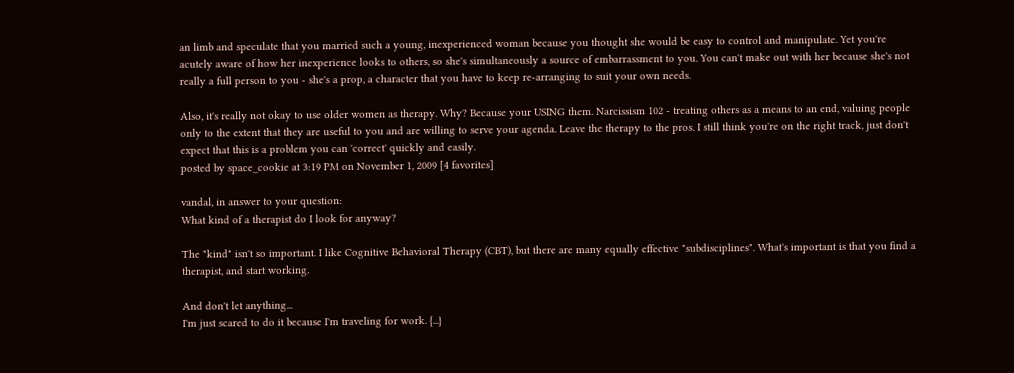an limb and speculate that you married such a young, inexperienced woman because you thought she would be easy to control and manipulate. Yet you're acutely aware of how her inexperience looks to others, so she's simultaneously a source of embarrassment to you. You can't make out with her because she's not really a full person to you - she's a prop, a character that you have to keep re-arranging to suit your own needs.

Also, it's really not okay to use older women as therapy. Why? Because your USING them. Narcissism 102 - treating others as a means to an end, valuing people only to the extent that they are useful to you and are willing to serve your agenda. Leave the therapy to the pros. I still think you're on the right track, just don't expect that this is a problem you can 'correct' quickly and easily.
posted by space_cookie at 3:19 PM on November 1, 2009 [4 favorites]

vandal, in answer to your question:
What kind of a therapist do I look for anyway?

The "kind" isn't so important. I like Cognitive Behavioral Therapy (CBT), but there are many equally effective "subdisciplines". What's important is that you find a therapist, and start working.

And don't let anything...
I'm just scared to do it because I'm traveling for work. {...}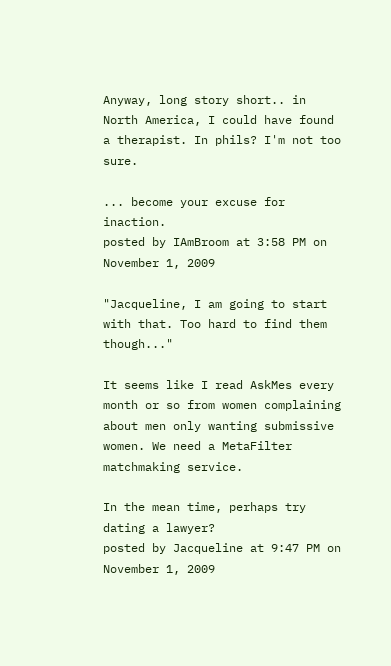Anyway, long story short.. in North America, I could have found a therapist. In phils? I'm not too sure.

... become your excuse for inaction.
posted by IAmBroom at 3:58 PM on November 1, 2009

"Jacqueline, I am going to start with that. Too hard to find them though..."

It seems like I read AskMes every month or so from women complaining about men only wanting submissive women. We need a MetaFilter matchmaking service.

In the mean time, perhaps try dating a lawyer?
posted by Jacqueline at 9:47 PM on November 1, 2009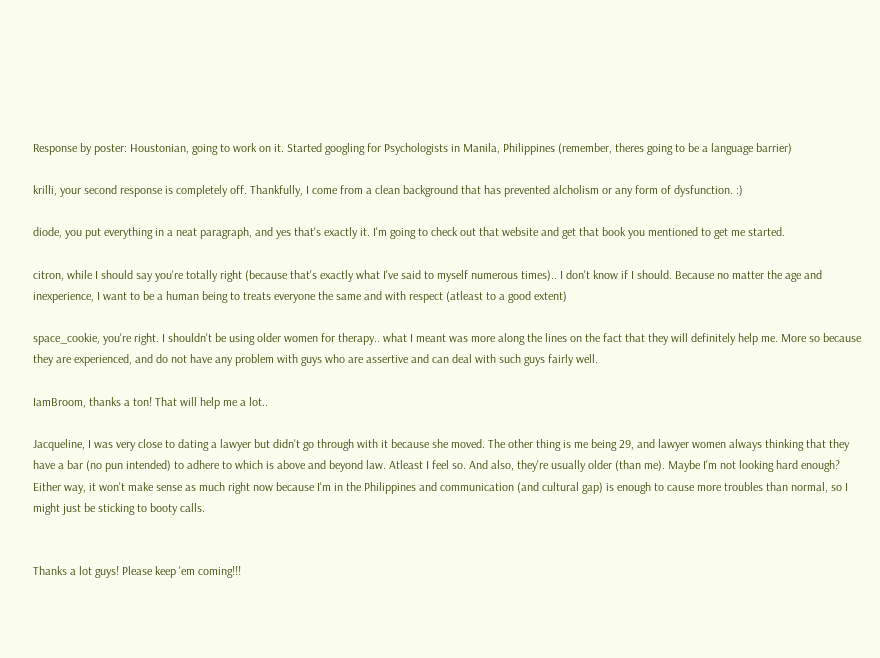Response by poster: Houstonian, going to work on it. Started googling for Psychologists in Manila, Philippines (remember, theres going to be a language barrier)

krilli, your second response is completely off. Thankfully, I come from a clean background that has prevented alcholism or any form of dysfunction. :)

diode, you put everything in a neat paragraph, and yes that's exactly it. I'm going to check out that website and get that book you mentioned to get me started.

citron, while I should say you're totally right (because that's exactly what I've said to myself numerous times).. I don't know if I should. Because no matter the age and inexperience, I want to be a human being to treats everyone the same and with respect (atleast to a good extent)

space_cookie, you're right. I shouldn't be using older women for therapy.. what I meant was more along the lines on the fact that they will definitely help me. More so because they are experienced, and do not have any problem with guys who are assertive and can deal with such guys fairly well.

IamBroom, thanks a ton! That will help me a lot..

Jacqueline, I was very close to dating a lawyer but didn't go through with it because she moved. The other thing is me being 29, and lawyer women always thinking that they have a bar (no pun intended) to adhere to which is above and beyond law. Atleast I feel so. And also, they're usually older (than me). Maybe I'm not looking hard enough? Either way, it won't make sense as much right now because I'm in the Philippines and communication (and cultural gap) is enough to cause more troubles than normal, so I might just be sticking to booty calls.


Thanks a lot guys! Please keep 'em coming!!!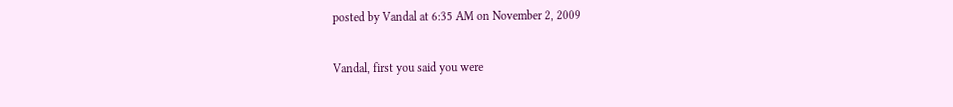posted by Vandal at 6:35 AM on November 2, 2009

Vandal, first you said you were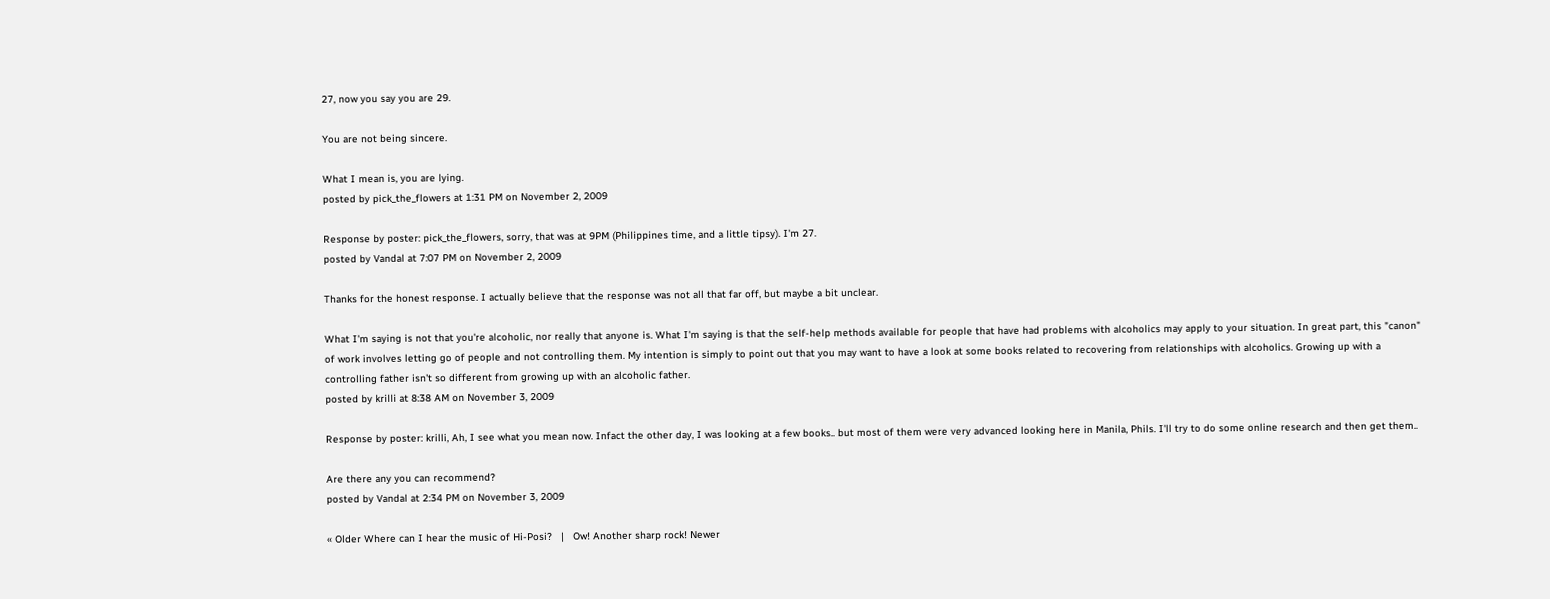27, now you say you are 29.

You are not being sincere.

What I mean is, you are lying.
posted by pick_the_flowers at 1:31 PM on November 2, 2009

Response by poster: pick_the_flowers, sorry, that was at 9PM (Philippines time, and a little tipsy). I'm 27.
posted by Vandal at 7:07 PM on November 2, 2009

Thanks for the honest response. I actually believe that the response was not all that far off, but maybe a bit unclear.

What I'm saying is not that you're alcoholic, nor really that anyone is. What I'm saying is that the self-help methods available for people that have had problems with alcoholics may apply to your situation. In great part, this "canon" of work involves letting go of people and not controlling them. My intention is simply to point out that you may want to have a look at some books related to recovering from relationships with alcoholics. Growing up with a controlling father isn't so different from growing up with an alcoholic father.
posted by krilli at 8:38 AM on November 3, 2009

Response by poster: krilli, Ah, I see what you mean now. Infact the other day, I was looking at a few books.. but most of them were very advanced looking here in Manila, Phils. I'll try to do some online research and then get them..

Are there any you can recommend?
posted by Vandal at 2:34 PM on November 3, 2009

« Older Where can I hear the music of Hi-Posi?   |   Ow! Another sharp rock! Newer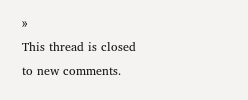»
This thread is closed to new comments.